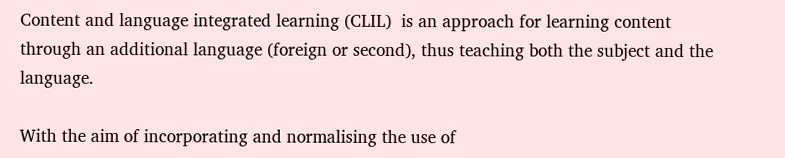Content and language integrated learning (CLIL)  is an approach for learning content through an additional language (foreign or second), thus teaching both the subject and the language.

With the aim of incorporating and normalising the use of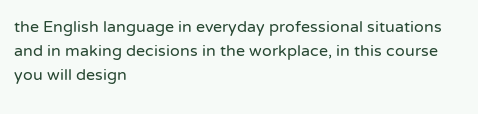the English language in everyday professional situations and in making decisions in the workplace, in this course you will design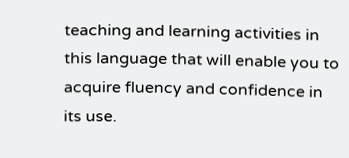teaching and learning activities in this language that will enable you to acquire fluency and confidence in its use.